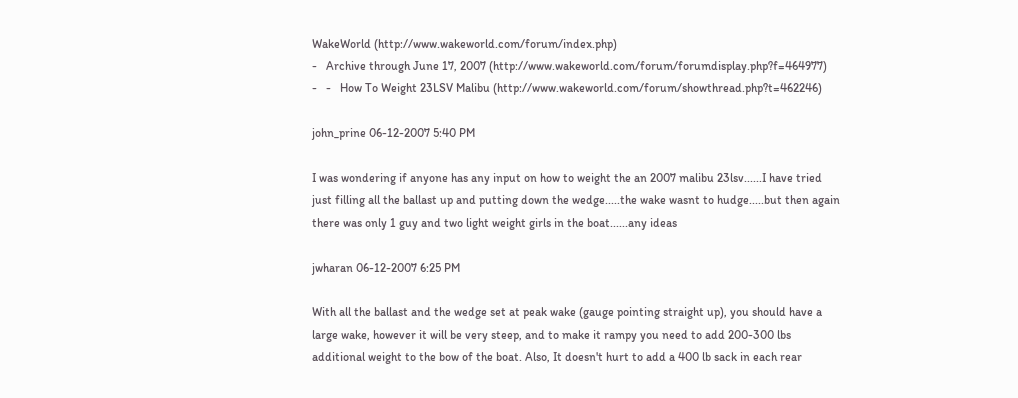WakeWorld (http://www.wakeworld.com/forum/index.php)
-   Archive through June 17, 2007 (http://www.wakeworld.com/forum/forumdisplay.php?f=464977)
-   -   How To Weight 23LSV Malibu (http://www.wakeworld.com/forum/showthread.php?t=462246)

john_prine 06-12-2007 5:40 PM

I was wondering if anyone has any input on how to weight the an 2007 malibu 23lsv......I have tried just filling all the ballast up and putting down the wedge.....the wake wasnt to hudge.....but then again there was only 1 guy and two light weight girls in the boat......any ideas

jwharan 06-12-2007 6:25 PM

With all the ballast and the wedge set at peak wake (gauge pointing straight up), you should have a large wake, however it will be very steep, and to make it rampy you need to add 200-300 lbs additional weight to the bow of the boat. Also, It doesn't hurt to add a 400 lb sack in each rear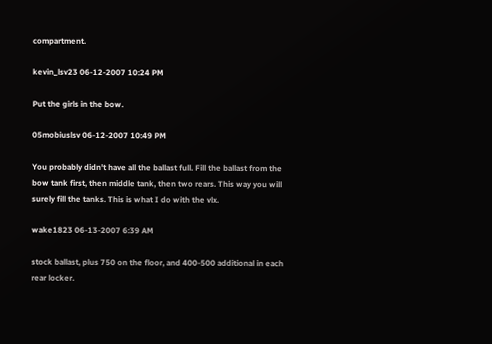compartment.

kevin_lsv23 06-12-2007 10:24 PM

Put the girls in the bow.

05mobiuslsv 06-12-2007 10:49 PM

You probably didn't have all the ballast full. Fill the ballast from the bow tank first, then middle tank, then two rears. This way you will surely fill the tanks. This is what I do with the vlx.

wake1823 06-13-2007 6:39 AM

stock ballast, plus 750 on the floor, and 400-500 additional in each rear locker.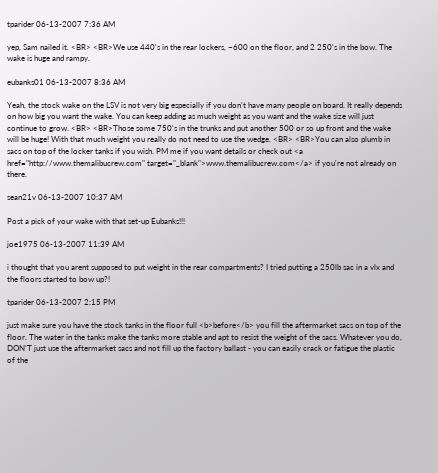tparider 06-13-2007 7:36 AM

yep, Sam nailed it. <BR> <BR>We use 440's in the rear lockers, ~600 on the floor, and 2 250's in the bow. The wake is huge and rampy.

eubanks01 06-13-2007 8:36 AM

Yeah, the stock wake on the LSV is not very big especially if you don't have many people on board. It really depends on how big you want the wake. You can keep adding as much weight as you want and the wake size will just continue to grow. <BR> <BR>Those some 750's in the trunks and put another 500 or so up front and the wake will be huge! With that much weight you really do not need to use the wedge. <BR> <BR>You can also plumb in sacs on top of the locker tanks if you wish. PM me if you want details or check out <a href="http://www.themalibucrew.com" target="_blank">www.themalibucrew.com</a> if you're not already on there.

sean21v 06-13-2007 10:37 AM

Post a pick of your wake with that set-up Eubanks!!!

joe1975 06-13-2007 11:39 AM

i thought that you arent supposed to put weight in the rear compartments? I tried putting a 250lb sac in a vlx and the floors started to bow up?!

tparider 06-13-2007 2:15 PM

just make sure you have the stock tanks in the floor full <b>before</b> you fill the aftermarket sacs on top of the floor. The water in the tanks make the tanks more stable and apt to resist the weight of the sacs. Whatever you do, DON'T just use the aftermarket sacs and not fill up the factory ballast - you can easily crack or fatigue the plastic of the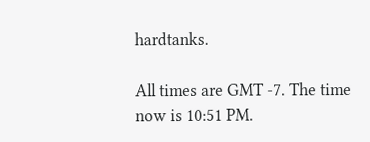hardtanks.

All times are GMT -7. The time now is 10:51 PM.